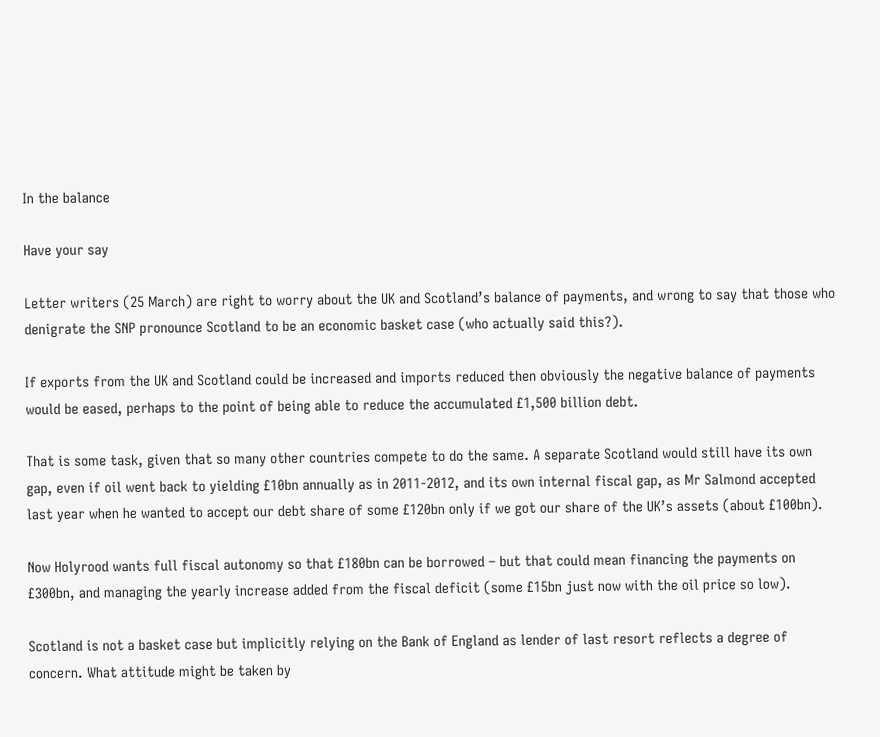In the balance

Have your say

Letter writers (25 March) are right to worry about the UK and Scotland’s balance of payments, and wrong to say that those who denigrate the SNP pronounce Scotland to be an economic basket case (who actually said this?).

If exports from the UK and Scotland could be increased and imports reduced then obviously the negative balance of payments would be eased, perhaps to the point of being able to reduce the accumulated £1,500 billion debt.

That is some task, given that so many other countries compete to do the same. A separate Scotland would still have its own gap, even if oil went back to yielding £10bn annually as in 2011-2012, and its own internal fiscal gap, as Mr Salmond accepted last year when he wanted to accept our debt share of some £120bn only if we got our share of the UK’s assets (about £100bn).

Now Holyrood wants full fiscal autonomy so that £180bn can be borrowed – but that could mean financing the payments on £300bn, and managing the yearly increase added from the fiscal deficit (some £15bn just now with the oil price so low).

Scotland is not a basket case but implicitly relying on the Bank of England as lender of last resort reflects a degree of concern. What attitude might be taken by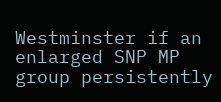Westminster if an enlarged SNP MP group persistently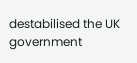destabilised the UK government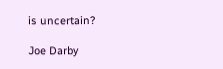is uncertain?

Joe Darby